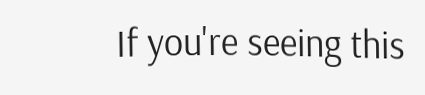If you're seeing this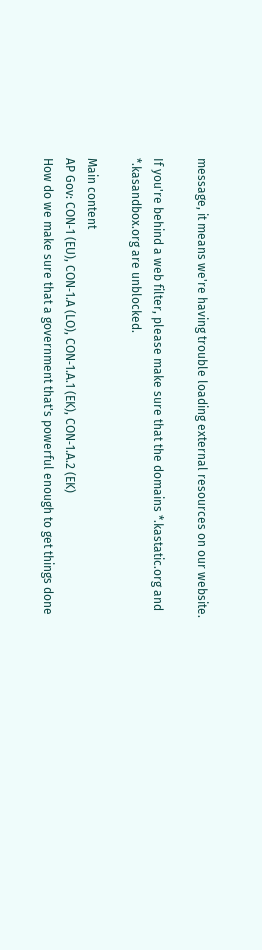message, it means we're having trouble loading external resources on our website.

If you're behind a web filter, please make sure that the domains *.kastatic.org and *.kasandbox.org are unblocked.

Main content
AP Gov: CON‑1 (EU), CON‑1.A (LO), CON‑1.A.1 (EK), CON‑1.A.2 (EK)
How do we make sure that a government that's powerful enough to get things done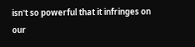isn't so powerful that it infringes on our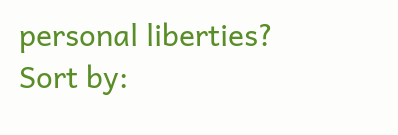personal liberties?
Sort by: